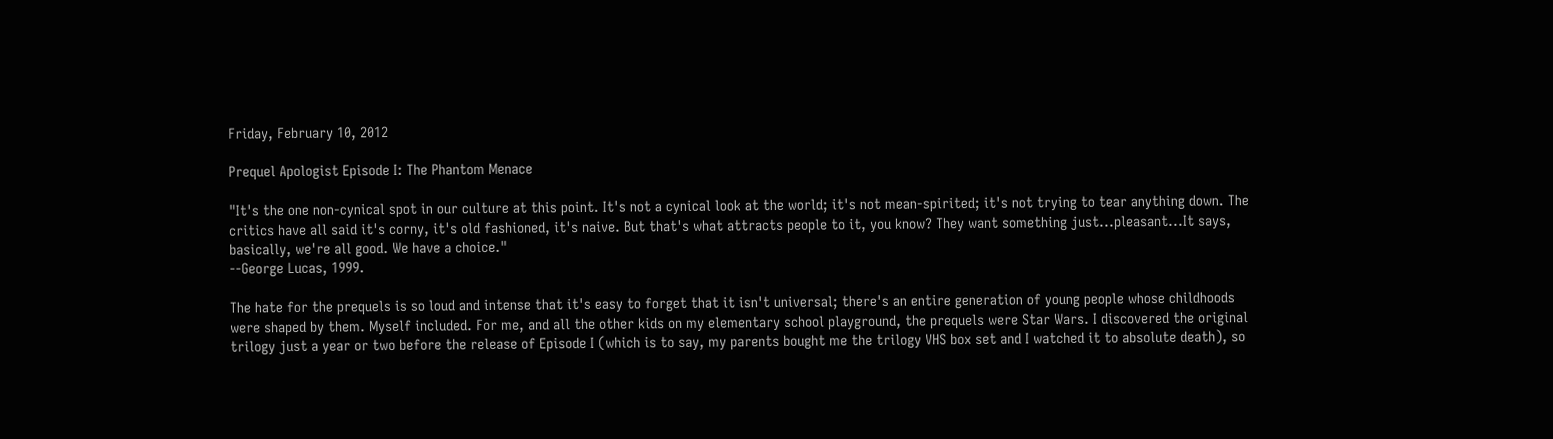Friday, February 10, 2012

Prequel Apologist Episode I: The Phantom Menace

"It's the one non-cynical spot in our culture at this point. It's not a cynical look at the world; it's not mean-spirited; it's not trying to tear anything down. The critics have all said it's corny, it's old fashioned, it's naive. But that's what attracts people to it, you know? They want something just...pleasant...It says, basically, we're all good. We have a choice."
--George Lucas, 1999.

The hate for the prequels is so loud and intense that it's easy to forget that it isn't universal; there's an entire generation of young people whose childhoods were shaped by them. Myself included. For me, and all the other kids on my elementary school playground, the prequels were Star Wars. I discovered the original trilogy just a year or two before the release of Episode I (which is to say, my parents bought me the trilogy VHS box set and I watched it to absolute death), so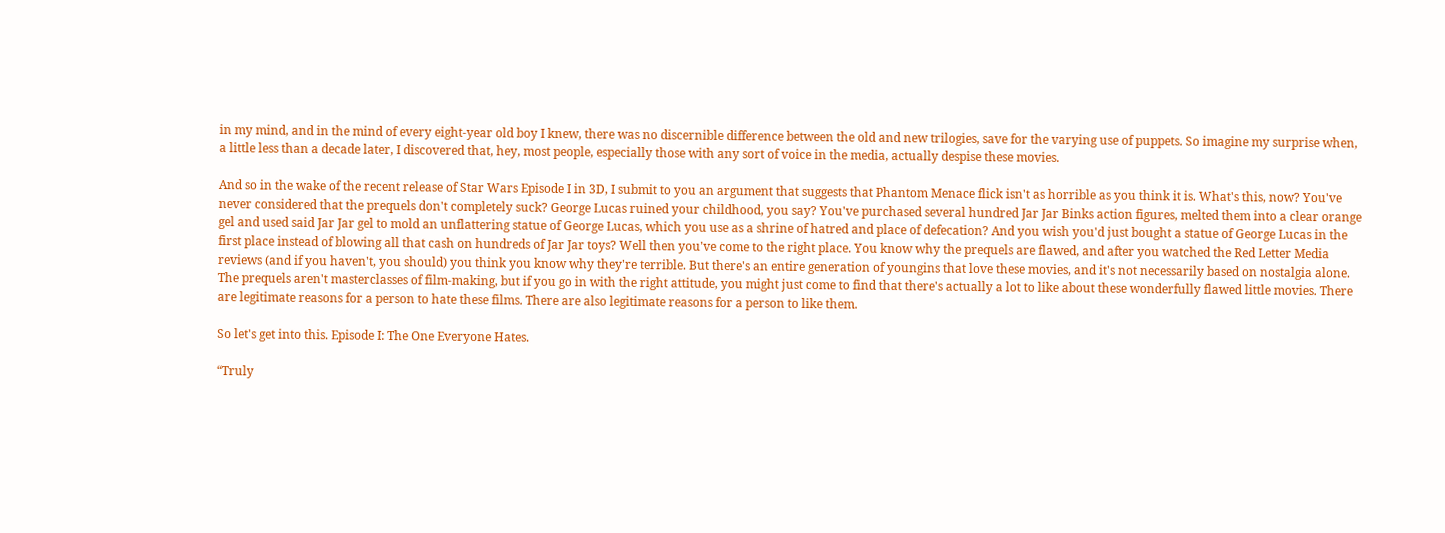in my mind, and in the mind of every eight-year old boy I knew, there was no discernible difference between the old and new trilogies, save for the varying use of puppets. So imagine my surprise when, a little less than a decade later, I discovered that, hey, most people, especially those with any sort of voice in the media, actually despise these movies.

And so in the wake of the recent release of Star Wars Episode I in 3D, I submit to you an argument that suggests that Phantom Menace flick isn't as horrible as you think it is. What's this, now? You've never considered that the prequels don't completely suck? George Lucas ruined your childhood, you say? You've purchased several hundred Jar Jar Binks action figures, melted them into a clear orange gel and used said Jar Jar gel to mold an unflattering statue of George Lucas, which you use as a shrine of hatred and place of defecation? And you wish you'd just bought a statue of George Lucas in the first place instead of blowing all that cash on hundreds of Jar Jar toys? Well then you've come to the right place. You know why the prequels are flawed, and after you watched the Red Letter Media reviews (and if you haven't, you should) you think you know why they're terrible. But there's an entire generation of youngins that love these movies, and it's not necessarily based on nostalgia alone. The prequels aren't masterclasses of film-making, but if you go in with the right attitude, you might just come to find that there's actually a lot to like about these wonderfully flawed little movies. There are legitimate reasons for a person to hate these films. There are also legitimate reasons for a person to like them.

So let's get into this. Episode I: The One Everyone Hates.

“Truly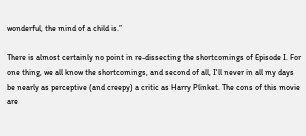wonderful, the mind of a child is.”

There is almost certainly no point in re-dissecting the shortcomings of Episode I. For one thing, we all know the shortcomings, and second of all, I'll never in all my days be nearly as perceptive (and creepy) a critic as Harry Plinket. The cons of this movie are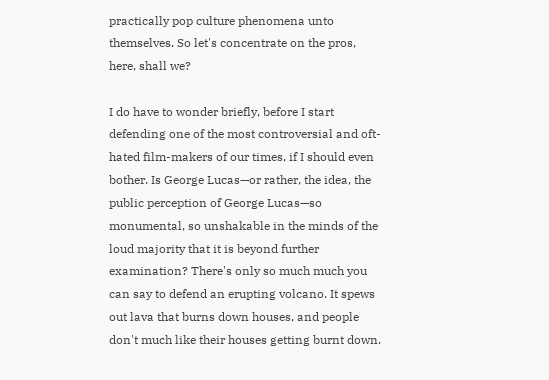practically pop culture phenomena unto themselves. So let's concentrate on the pros, here, shall we?

I do have to wonder briefly, before I start defending one of the most controversial and oft-hated film-makers of our times, if I should even bother. Is George Lucas—or rather, the idea, the public perception of George Lucas—so monumental, so unshakable in the minds of the loud majority that it is beyond further examination? There's only so much much you can say to defend an erupting volcano. It spews out lava that burns down houses, and people don't much like their houses getting burnt down.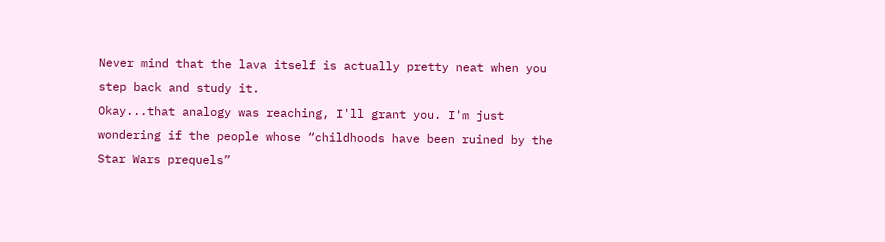Never mind that the lava itself is actually pretty neat when you step back and study it.
Okay...that analogy was reaching, I'll grant you. I'm just wondering if the people whose “childhoods have been ruined by the Star Wars prequels”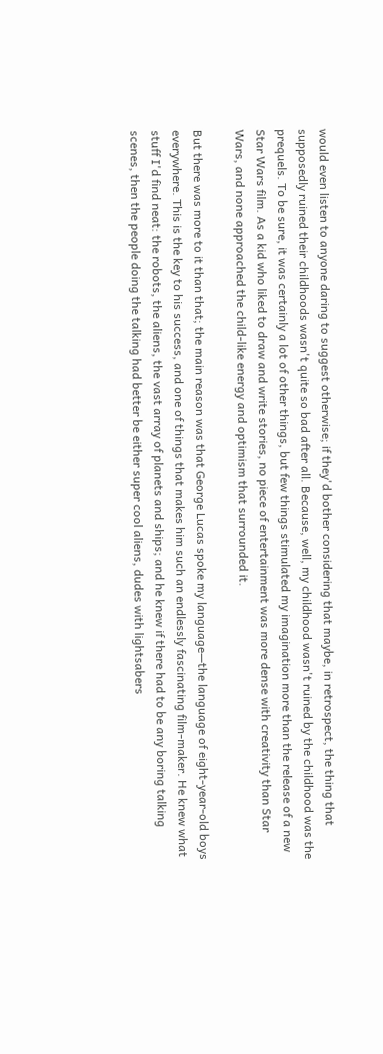would even listen to anyone daring to suggest otherwise; if they'd bother considering that maybe, in retrospect, the thing that supposedly ruined their childhoods wasn't quite so bad after all. Because, well, my childhood wasn't ruined by the childhood was the prequels. To be sure, it was certainly a lot of other things, but few things stimulated my imagination more than the release of a new Star Wars film. As a kid who liked to draw and write stories, no piece of entertainment was more dense with creativity than Star Wars, and none approached the child-like energy and optimism that surrounded it.

But there was more to it than that; the main reason was that George Lucas spoke my language—the language of eight-year-old boys everywhere. This is the key to his success, and one of things that makes him such an endlessly fascinating film-maker. He knew what stuff I'd find neat: the robots, the aliens, the vast array of planets and ships; and he knew if there had to be any boring talking scenes, then the people doing the talking had better be either super cool aliens, dudes with lightsabers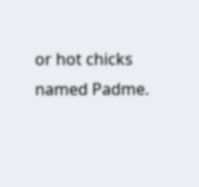or hot chicks named Padme.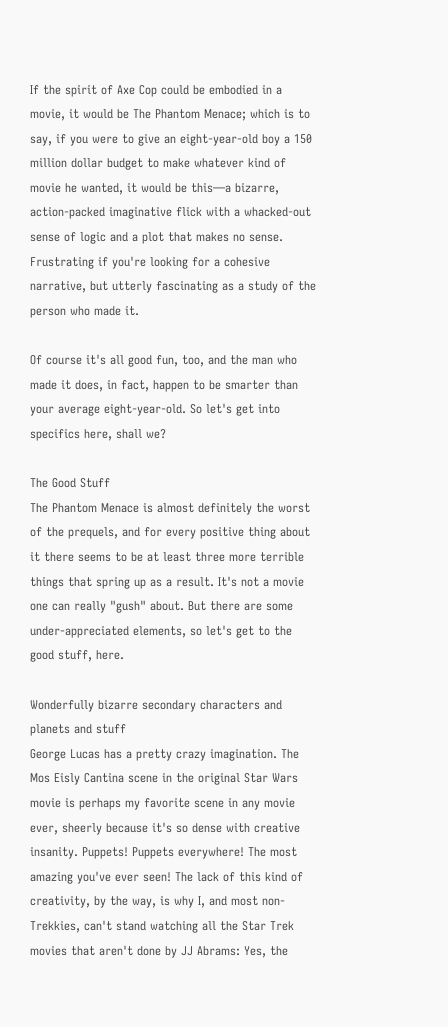If the spirit of Axe Cop could be embodied in a movie, it would be The Phantom Menace; which is to say, if you were to give an eight-year-old boy a 150 million dollar budget to make whatever kind of movie he wanted, it would be this—a bizarre, action-packed imaginative flick with a whacked-out sense of logic and a plot that makes no sense. Frustrating if you're looking for a cohesive narrative, but utterly fascinating as a study of the person who made it.

Of course it's all good fun, too, and the man who made it does, in fact, happen to be smarter than your average eight-year-old. So let's get into specifics here, shall we?

The Good Stuff
The Phantom Menace is almost definitely the worst of the prequels, and for every positive thing about it there seems to be at least three more terrible things that spring up as a result. It's not a movie one can really "gush" about. But there are some under-appreciated elements, so let's get to the good stuff, here.

Wonderfully bizarre secondary characters and planets and stuff
George Lucas has a pretty crazy imagination. The Mos Eisly Cantina scene in the original Star Wars movie is perhaps my favorite scene in any movie ever, sheerly because it's so dense with creative insanity. Puppets! Puppets everywhere! The most amazing you've ever seen! The lack of this kind of creativity, by the way, is why I, and most non-Trekkies, can't stand watching all the Star Trek movies that aren't done by JJ Abrams: Yes, the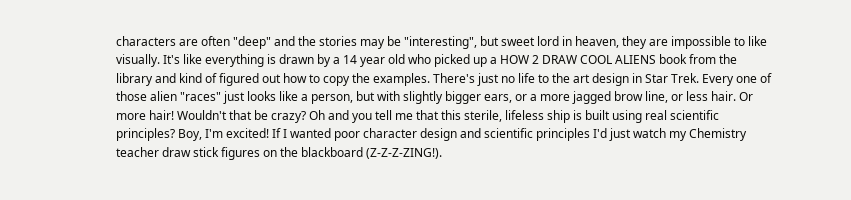characters are often "deep" and the stories may be "interesting", but sweet lord in heaven, they are impossible to like visually. It's like everything is drawn by a 14 year old who picked up a HOW 2 DRAW COOL ALIENS book from the library and kind of figured out how to copy the examples. There's just no life to the art design in Star Trek. Every one of those alien "races" just looks like a person, but with slightly bigger ears, or a more jagged brow line, or less hair. Or more hair! Wouldn't that be crazy? Oh and you tell me that this sterile, lifeless ship is built using real scientific principles? Boy, I'm excited! If I wanted poor character design and scientific principles I'd just watch my Chemistry teacher draw stick figures on the blackboard (Z-Z-Z-ZING!).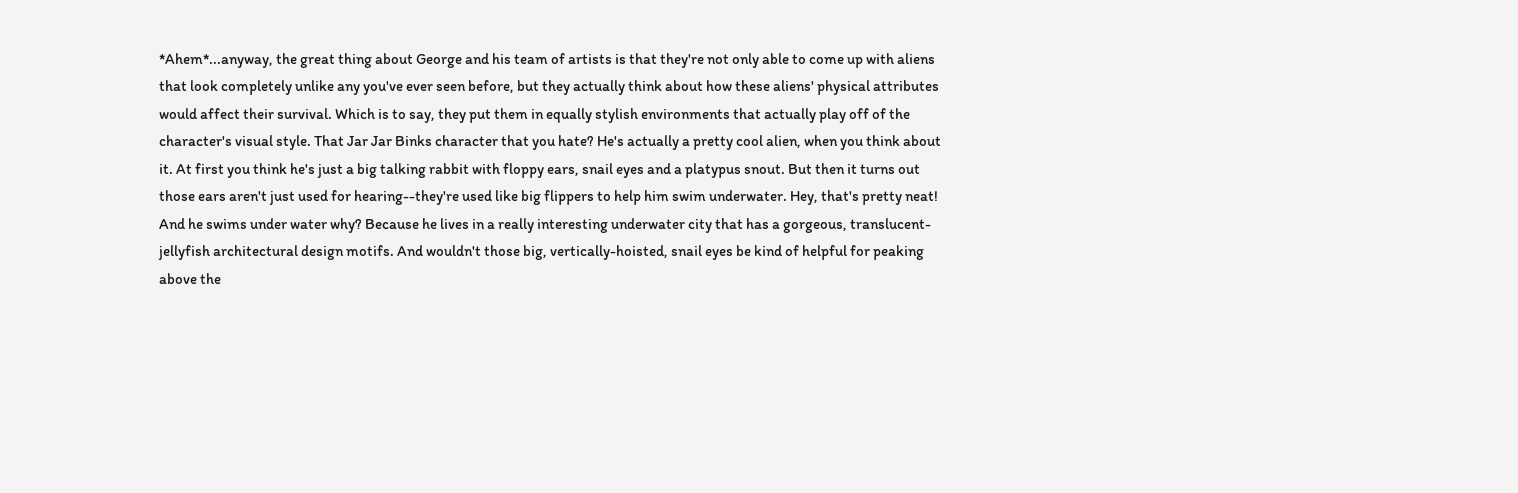*Ahem*...anyway, the great thing about George and his team of artists is that they're not only able to come up with aliens that look completely unlike any you've ever seen before, but they actually think about how these aliens' physical attributes would affect their survival. Which is to say, they put them in equally stylish environments that actually play off of the character's visual style. That Jar Jar Binks character that you hate? He's actually a pretty cool alien, when you think about it. At first you think he's just a big talking rabbit with floppy ears, snail eyes and a platypus snout. But then it turns out those ears aren't just used for hearing--they're used like big flippers to help him swim underwater. Hey, that's pretty neat! And he swims under water why? Because he lives in a really interesting underwater city that has a gorgeous, translucent-jellyfish architectural design motifs. And wouldn't those big, vertically-hoisted, snail eyes be kind of helpful for peaking above the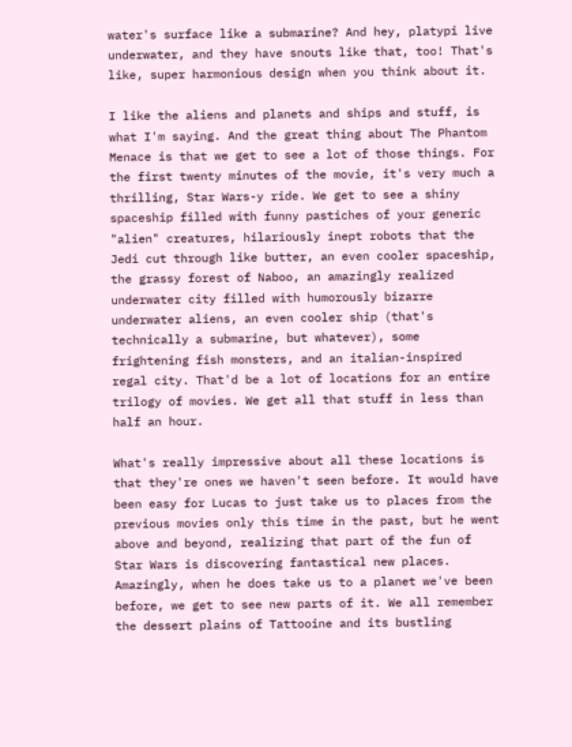water's surface like a submarine? And hey, platypi live underwater, and they have snouts like that, too! That's like, super harmonious design when you think about it.

I like the aliens and planets and ships and stuff, is what I'm saying. And the great thing about The Phantom Menace is that we get to see a lot of those things. For the first twenty minutes of the movie, it's very much a thrilling, Star Wars-y ride. We get to see a shiny spaceship filled with funny pastiches of your generic "alien" creatures, hilariously inept robots that the Jedi cut through like butter, an even cooler spaceship, the grassy forest of Naboo, an amazingly realized underwater city filled with humorously bizarre underwater aliens, an even cooler ship (that's technically a submarine, but whatever), some frightening fish monsters, and an italian-inspired regal city. That'd be a lot of locations for an entire trilogy of movies. We get all that stuff in less than half an hour.

What's really impressive about all these locations is that they're ones we haven't seen before. It would have been easy for Lucas to just take us to places from the previous movies only this time in the past, but he went above and beyond, realizing that part of the fun of Star Wars is discovering fantastical new places. Amazingly, when he does take us to a planet we've been before, we get to see new parts of it. We all remember the dessert plains of Tattooine and its bustling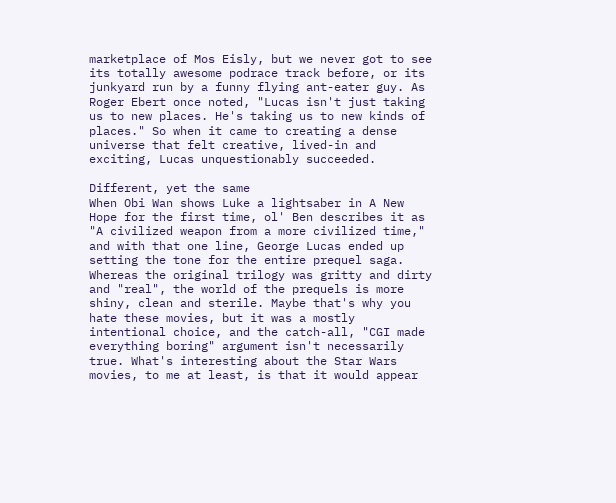marketplace of Mos Eisly, but we never got to see its totally awesome podrace track before, or its junkyard run by a funny flying ant-eater guy. As Roger Ebert once noted, "Lucas isn't just taking us to new places. He's taking us to new kinds of places." So when it came to creating a dense universe that felt creative, lived-in and exciting, Lucas unquestionably succeeded.

Different, yet the same
When Obi Wan shows Luke a lightsaber in A New Hope for the first time, ol' Ben describes it as "A civilized weapon from a more civilized time," and with that one line, George Lucas ended up setting the tone for the entire prequel saga. Whereas the original trilogy was gritty and dirty and "real", the world of the prequels is more shiny, clean and sterile. Maybe that's why you hate these movies, but it was a mostly intentional choice, and the catch-all, "CGI made everything boring" argument isn't necessarily true. What's interesting about the Star Wars movies, to me at least, is that it would appear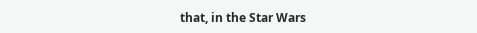that, in the Star Wars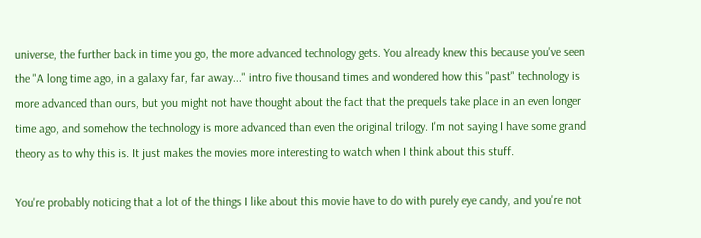universe, the further back in time you go, the more advanced technology gets. You already knew this because you've seen the "A long time ago, in a galaxy far, far away..." intro five thousand times and wondered how this "past" technology is more advanced than ours, but you might not have thought about the fact that the prequels take place in an even longer time ago, and somehow the technology is more advanced than even the original trilogy. I'm not saying I have some grand theory as to why this is. It just makes the movies more interesting to watch when I think about this stuff.

You're probably noticing that a lot of the things I like about this movie have to do with purely eye candy, and you're not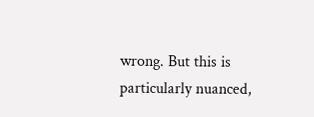wrong. But this is particularly nuanced,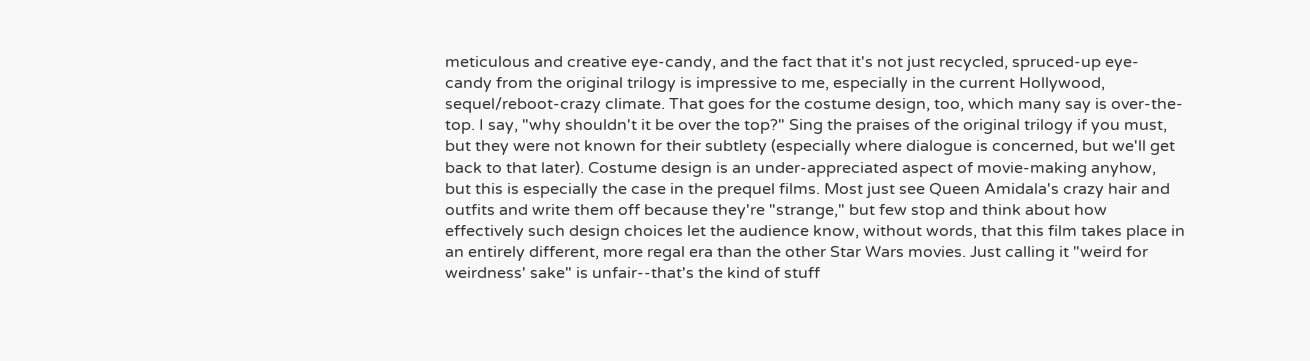meticulous and creative eye-candy, and the fact that it's not just recycled, spruced-up eye-candy from the original trilogy is impressive to me, especially in the current Hollywood, sequel/reboot-crazy climate. That goes for the costume design, too, which many say is over-the-top. I say, "why shouldn't it be over the top?" Sing the praises of the original trilogy if you must, but they were not known for their subtlety (especially where dialogue is concerned, but we'll get back to that later). Costume design is an under-appreciated aspect of movie-making anyhow, but this is especially the case in the prequel films. Most just see Queen Amidala's crazy hair and outfits and write them off because they're "strange," but few stop and think about how effectively such design choices let the audience know, without words, that this film takes place in an entirely different, more regal era than the other Star Wars movies. Just calling it "weird for weirdness' sake" is unfair--that's the kind of stuff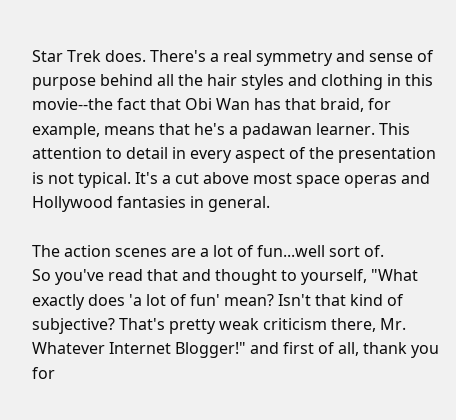Star Trek does. There's a real symmetry and sense of purpose behind all the hair styles and clothing in this movie--the fact that Obi Wan has that braid, for example, means that he's a padawan learner. This attention to detail in every aspect of the presentation is not typical. It's a cut above most space operas and Hollywood fantasies in general.

The action scenes are a lot of fun...well sort of.
So you've read that and thought to yourself, "What exactly does 'a lot of fun' mean? Isn't that kind of subjective? That's pretty weak criticism there, Mr. Whatever Internet Blogger!" and first of all, thank you for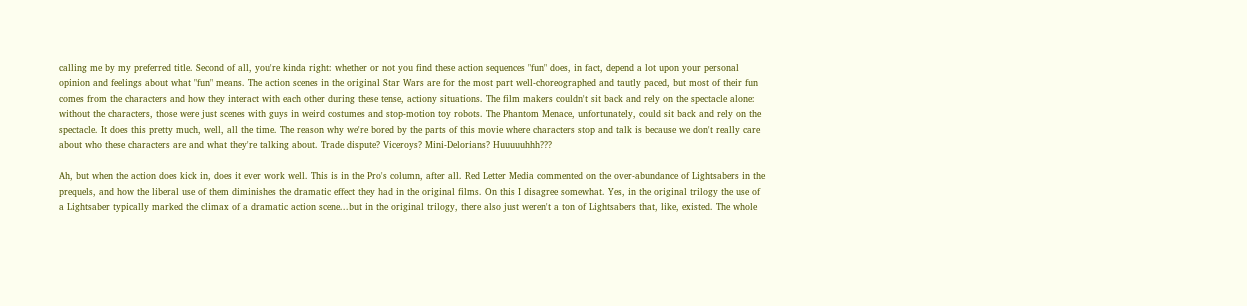calling me by my preferred title. Second of all, you're kinda right: whether or not you find these action sequences "fun" does, in fact, depend a lot upon your personal opinion and feelings about what "fun" means. The action scenes in the original Star Wars are for the most part well-choreographed and tautly paced, but most of their fun comes from the characters and how they interact with each other during these tense, actiony situations. The film makers couldn't sit back and rely on the spectacle alone: without the characters, those were just scenes with guys in weird costumes and stop-motion toy robots. The Phantom Menace, unfortunately, could sit back and rely on the spectacle. It does this pretty much, well, all the time. The reason why we're bored by the parts of this movie where characters stop and talk is because we don't really care about who these characters are and what they're talking about. Trade dispute? Viceroys? Mini-Delorians? Huuuuuhhh???

Ah, but when the action does kick in, does it ever work well. This is in the Pro's column, after all. Red Letter Media commented on the over-abundance of Lightsabers in the prequels, and how the liberal use of them diminishes the dramatic effect they had in the original films. On this I disagree somewhat. Yes, in the original trilogy the use of a Lightsaber typically marked the climax of a dramatic action scene...but in the original trilogy, there also just weren't a ton of Lightsabers that, like, existed. The whole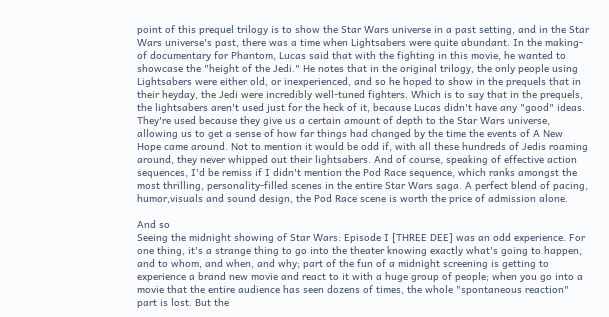point of this prequel trilogy is to show the Star Wars universe in a past setting, and in the Star Wars universe's past, there was a time when Lightsabers were quite abundant. In the making-of documentary for Phantom, Lucas said that with the fighting in this movie, he wanted to showcase the "height of the Jedi." He notes that in the original trilogy, the only people using Lightsabers were either old, or inexperienced, and so he hoped to show in the prequels that in their heyday, the Jedi were incredibly well-tuned fighters. Which is to say that in the prequels, the lightsabers aren't used just for the heck of it, because Lucas didn't have any "good" ideas. They're used because they give us a certain amount of depth to the Star Wars universe, allowing us to get a sense of how far things had changed by the time the events of A New Hope came around. Not to mention it would be odd if, with all these hundreds of Jedis roaming around, they never whipped out their lightsabers. And of course, speaking of effective action sequences, I'd be remiss if I didn't mention the Pod Race sequence, which ranks amongst the most thrilling, personality-filled scenes in the entire Star Wars saga. A perfect blend of pacing, humor,visuals and sound design, the Pod Race scene is worth the price of admission alone.

And so
Seeing the midnight showing of Star Wars: Episode I [THREE DEE] was an odd experience. For one thing, it's a strange thing to go into the theater knowing exactly what's going to happen, and to whom, and when, and why; part of the fun of a midnight screening is getting to experience a brand new movie and react to it with a huge group of people; when you go into a movie that the entire audience has seen dozens of times, the whole "spontaneous reaction" part is lost. But the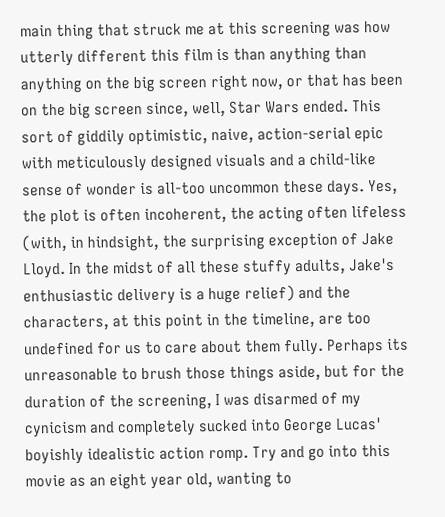main thing that struck me at this screening was how utterly different this film is than anything than anything on the big screen right now, or that has been on the big screen since, well, Star Wars ended. This sort of giddily optimistic, naive, action-serial epic with meticulously designed visuals and a child-like sense of wonder is all-too uncommon these days. Yes, the plot is often incoherent, the acting often lifeless (with, in hindsight, the surprising exception of Jake Lloyd. In the midst of all these stuffy adults, Jake's enthusiastic delivery is a huge relief) and the characters, at this point in the timeline, are too undefined for us to care about them fully. Perhaps its unreasonable to brush those things aside, but for the duration of the screening, I was disarmed of my cynicism and completely sucked into George Lucas' boyishly idealistic action romp. Try and go into this movie as an eight year old, wanting to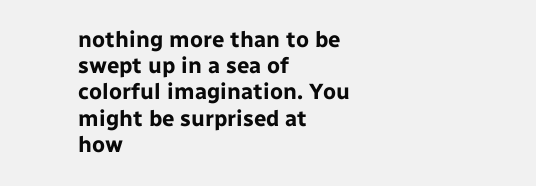nothing more than to be swept up in a sea of colorful imagination. You might be surprised at how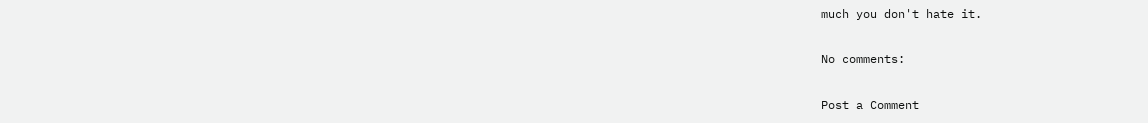much you don't hate it.

No comments:

Post a Comment